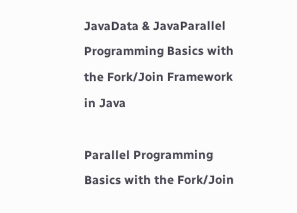JavaData & JavaParallel Programming Basics with the Fork/Join Framework in Java

Parallel Programming Basics with the Fork/Join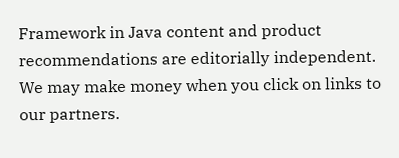Framework in Java content and product recommendations are editorially independent. We may make money when you click on links to our partners.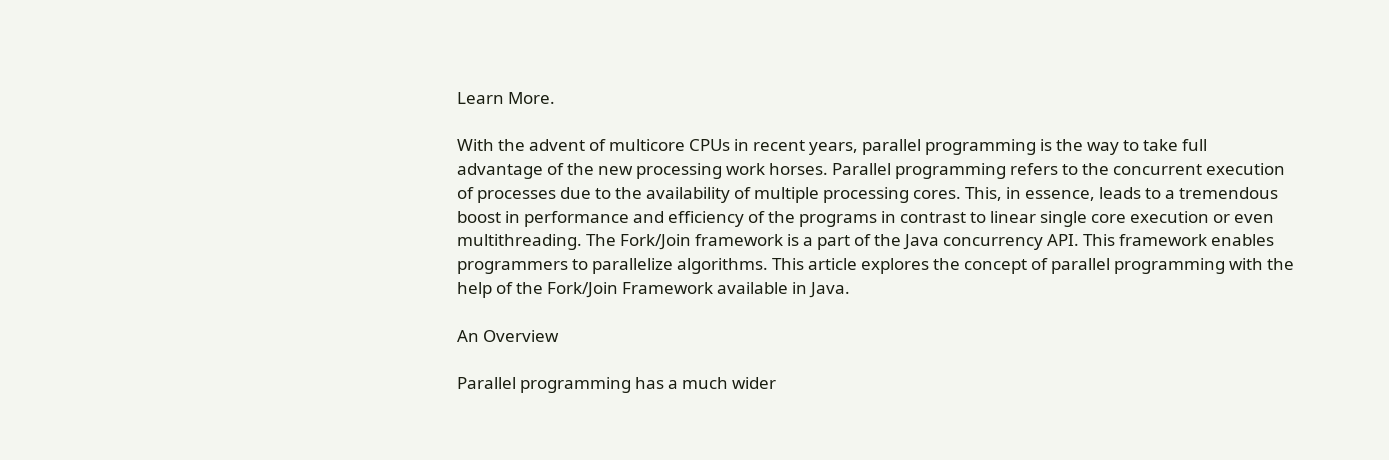Learn More.

With the advent of multicore CPUs in recent years, parallel programming is the way to take full advantage of the new processing work horses. Parallel programming refers to the concurrent execution of processes due to the availability of multiple processing cores. This, in essence, leads to a tremendous boost in performance and efficiency of the programs in contrast to linear single core execution or even multithreading. The Fork/Join framework is a part of the Java concurrency API. This framework enables programmers to parallelize algorithms. This article explores the concept of parallel programming with the help of the Fork/Join Framework available in Java.

An Overview

Parallel programming has a much wider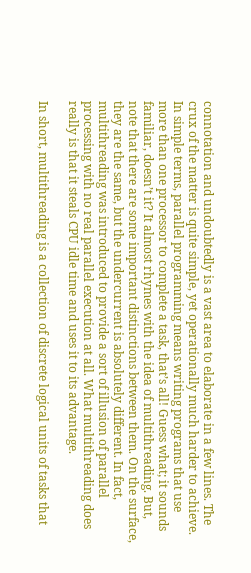connotation and undoubtedly is a vast area to elaborate in a few lines. The crux of the matter is quite simple, yet operationally much harder to achieve. In simple terms, parallel programming means writing programs that use more than one processor to complete a task, that’s all! Guess what; it sounds familiar, doesn’t it? It almost rhymes with the idea of multithreading. But, note that there are some important distinctions between them. On the surface, they are the same, but the undercurrent is absolutely different. In fact, multithreading was introduced to provide a sort of illusion of parallel processing with no real parallel execution at all. What multithreading does really is that it steals CPU idle time and uses it to its advantage.

In short, multithreading is a collection of discrete logical units of tasks that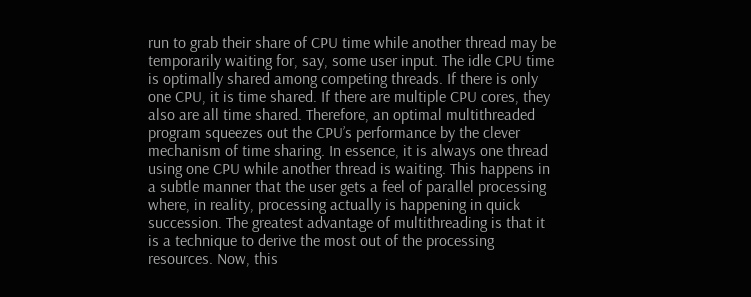run to grab their share of CPU time while another thread may be temporarily waiting for, say, some user input. The idle CPU time is optimally shared among competing threads. If there is only one CPU, it is time shared. If there are multiple CPU cores, they also are all time shared. Therefore, an optimal multithreaded program squeezes out the CPU’s performance by the clever mechanism of time sharing. In essence, it is always one thread using one CPU while another thread is waiting. This happens in a subtle manner that the user gets a feel of parallel processing where, in reality, processing actually is happening in quick succession. The greatest advantage of multithreading is that it is a technique to derive the most out of the processing resources. Now, this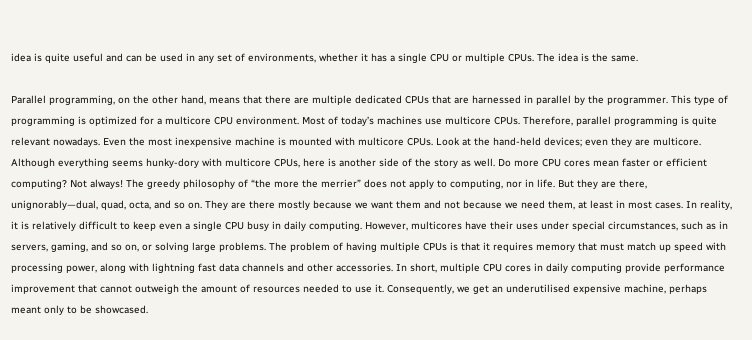idea is quite useful and can be used in any set of environments, whether it has a single CPU or multiple CPUs. The idea is the same.

Parallel programming, on the other hand, means that there are multiple dedicated CPUs that are harnessed in parallel by the programmer. This type of programming is optimized for a multicore CPU environment. Most of today’s machines use multicore CPUs. Therefore, parallel programming is quite relevant nowadays. Even the most inexpensive machine is mounted with multicore CPUs. Look at the hand-held devices; even they are multicore. Although everything seems hunky-dory with multicore CPUs, here is another side of the story as well. Do more CPU cores mean faster or efficient computing? Not always! The greedy philosophy of “the more the merrier” does not apply to computing, nor in life. But they are there, unignorably—dual, quad, octa, and so on. They are there mostly because we want them and not because we need them, at least in most cases. In reality, it is relatively difficult to keep even a single CPU busy in daily computing. However, multicores have their uses under special circumstances, such as in servers, gaming, and so on, or solving large problems. The problem of having multiple CPUs is that it requires memory that must match up speed with processing power, along with lightning fast data channels and other accessories. In short, multiple CPU cores in daily computing provide performance improvement that cannot outweigh the amount of resources needed to use it. Consequently, we get an underutilised expensive machine, perhaps meant only to be showcased.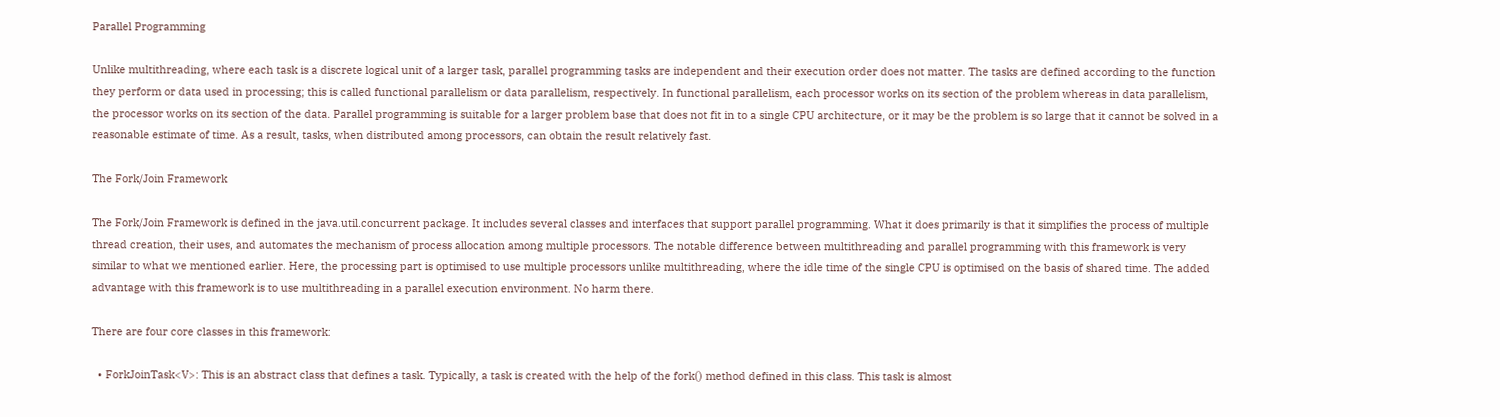Parallel Programming

Unlike multithreading, where each task is a discrete logical unit of a larger task, parallel programming tasks are independent and their execution order does not matter. The tasks are defined according to the function they perform or data used in processing; this is called functional parallelism or data parallelism, respectively. In functional parallelism, each processor works on its section of the problem whereas in data parallelism, the processor works on its section of the data. Parallel programming is suitable for a larger problem base that does not fit in to a single CPU architecture, or it may be the problem is so large that it cannot be solved in a reasonable estimate of time. As a result, tasks, when distributed among processors, can obtain the result relatively fast.

The Fork/Join Framework

The Fork/Join Framework is defined in the java.util.concurrent package. It includes several classes and interfaces that support parallel programming. What it does primarily is that it simplifies the process of multiple thread creation, their uses, and automates the mechanism of process allocation among multiple processors. The notable difference between multithreading and parallel programming with this framework is very similar to what we mentioned earlier. Here, the processing part is optimised to use multiple processors unlike multithreading, where the idle time of the single CPU is optimised on the basis of shared time. The added advantage with this framework is to use multithreading in a parallel execution environment. No harm there.

There are four core classes in this framework:

  • ForkJoinTask<V>: This is an abstract class that defines a task. Typically, a task is created with the help of the fork() method defined in this class. This task is almost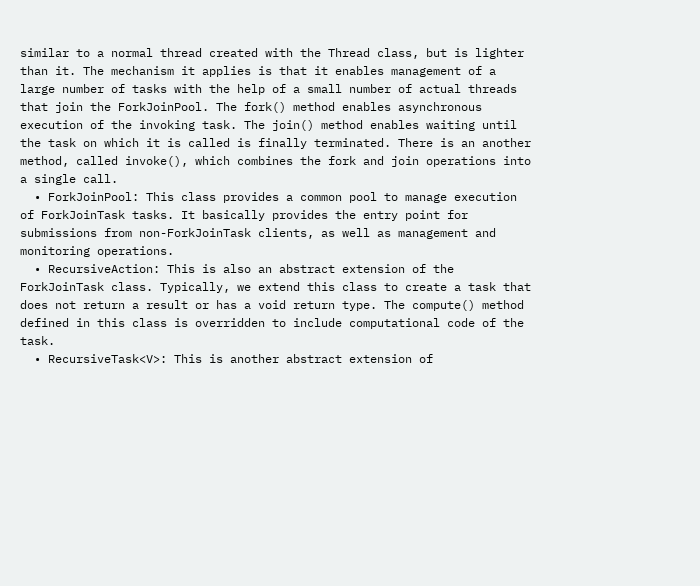similar to a normal thread created with the Thread class, but is lighter than it. The mechanism it applies is that it enables management of a large number of tasks with the help of a small number of actual threads that join the ForkJoinPool. The fork() method enables asynchronous execution of the invoking task. The join() method enables waiting until the task on which it is called is finally terminated. There is an another method, called invoke(), which combines the fork and join operations into a single call.
  • ForkJoinPool: This class provides a common pool to manage execution of ForkJoinTask tasks. It basically provides the entry point for submissions from non-ForkJoinTask clients, as well as management and monitoring operations.
  • RecursiveAction: This is also an abstract extension of the ForkJoinTask class. Typically, we extend this class to create a task that does not return a result or has a void return type. The compute() method defined in this class is overridden to include computational code of the task.
  • RecursiveTask<V>: This is another abstract extension of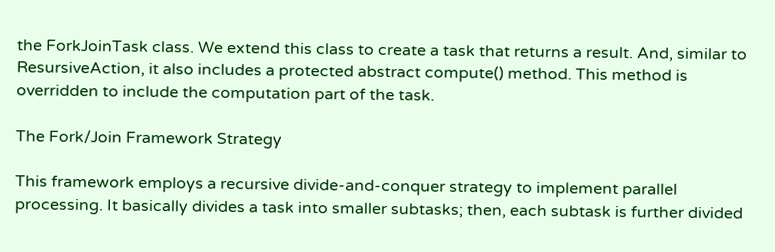the ForkJoinTask class. We extend this class to create a task that returns a result. And, similar to ResursiveAction, it also includes a protected abstract compute() method. This method is overridden to include the computation part of the task.

The Fork/Join Framework Strategy

This framework employs a recursive divide-and-conquer strategy to implement parallel processing. It basically divides a task into smaller subtasks; then, each subtask is further divided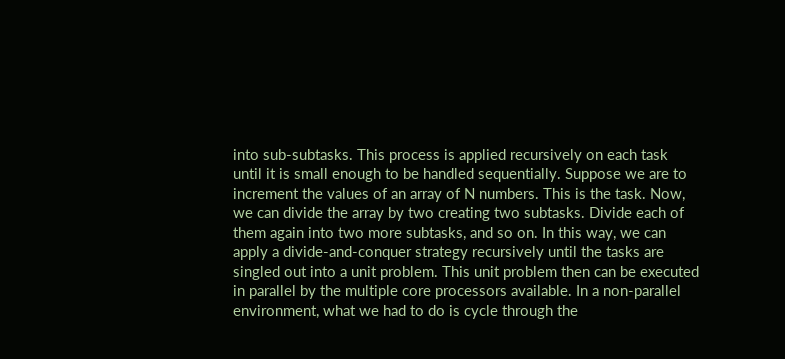into sub-subtasks. This process is applied recursively on each task until it is small enough to be handled sequentially. Suppose we are to increment the values of an array of N numbers. This is the task. Now, we can divide the array by two creating two subtasks. Divide each of them again into two more subtasks, and so on. In this way, we can apply a divide-and-conquer strategy recursively until the tasks are singled out into a unit problem. This unit problem then can be executed in parallel by the multiple core processors available. In a non-parallel environment, what we had to do is cycle through the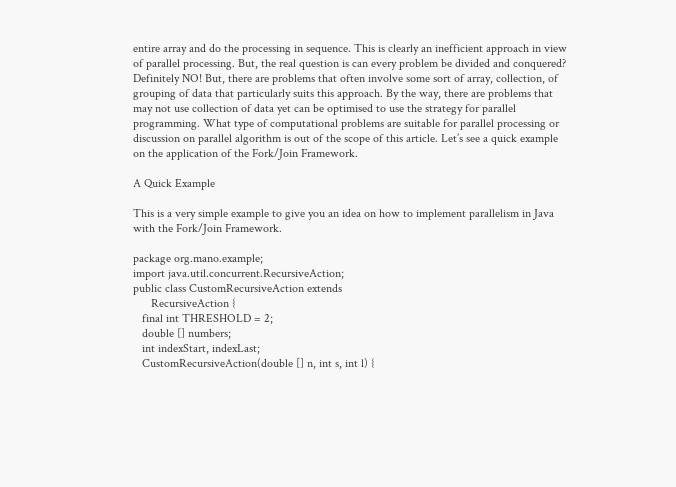entire array and do the processing in sequence. This is clearly an inefficient approach in view of parallel processing. But, the real question is can every problem be divided and conquered? Definitely NO! But, there are problems that often involve some sort of array, collection, of grouping of data that particularly suits this approach. By the way, there are problems that may not use collection of data yet can be optimised to use the strategy for parallel programming. What type of computational problems are suitable for parallel processing or discussion on parallel algorithm is out of the scope of this article. Let’s see a quick example on the application of the Fork/Join Framework.

A Quick Example

This is a very simple example to give you an idea on how to implement parallelism in Java with the Fork/Join Framework.

package org.mano.example;
import java.util.concurrent.RecursiveAction;
public class CustomRecursiveAction extends
      RecursiveAction {
   final int THRESHOLD = 2;
   double [] numbers;
   int indexStart, indexLast;
   CustomRecursiveAction(double [] n, int s, int l) {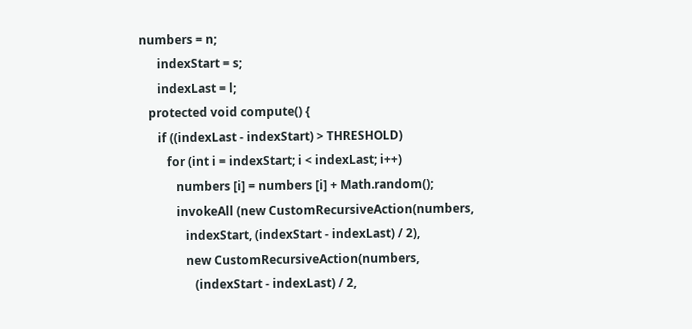numbers = n;
      indexStart = s;
      indexLast = l;
   protected void compute() {
      if ((indexLast - indexStart) > THRESHOLD)
         for (int i = indexStart; i < indexLast; i++)
            numbers [i] = numbers [i] + Math.random();
            invokeAll (new CustomRecursiveAction(numbers,
               indexStart, (indexStart - indexLast) / 2),
               new CustomRecursiveAction(numbers,
                  (indexStart - indexLast) / 2,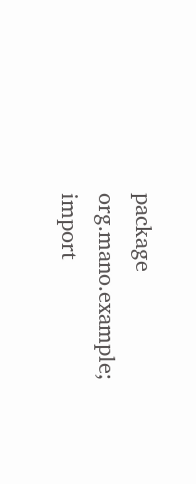package org.mano.example;
import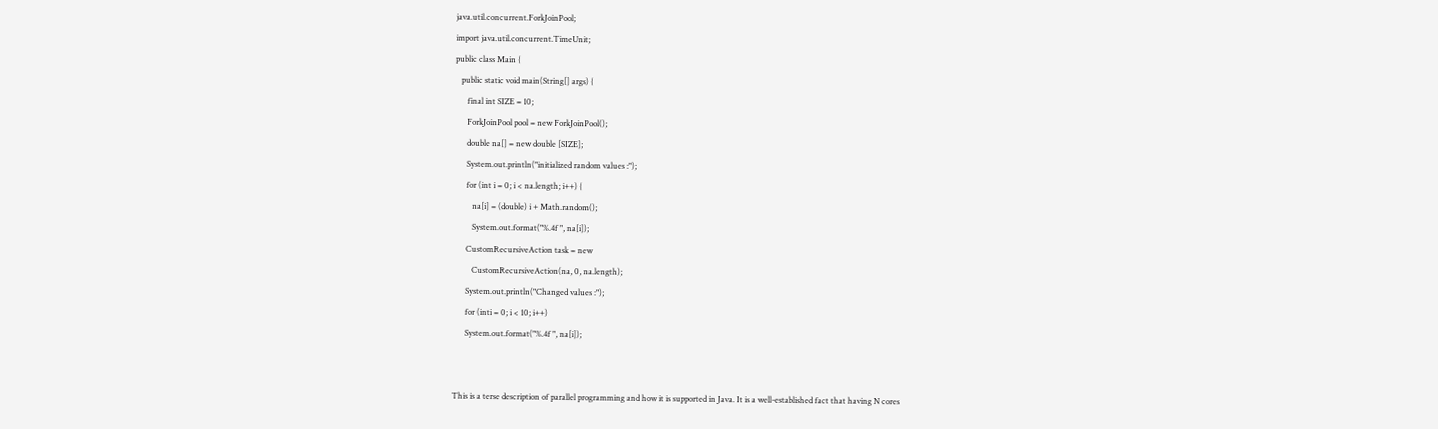java.util.concurrent.ForkJoinPool;
import java.util.concurrent.TimeUnit;
public class Main {
   public static void main(String[] args) {
      final int SIZE = 10;
      ForkJoinPool pool = new ForkJoinPool();
      double na[] = new double [SIZE];
      System.out.println("initialized random values :");
      for (int i = 0; i < na.length; i++) {
         na[i] = (double) i + Math.random();
         System.out.format("%.4f ", na[i]);
      CustomRecursiveAction task = new
         CustomRecursiveAction(na, 0, na.length);
      System.out.println("Changed values :");
      for (inti = 0; i < 10; i++)
      System.out.format("%.4f ", na[i]);


This is a terse description of parallel programming and how it is supported in Java. It is a well-established fact that having N cores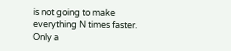is not going to make everything N times faster. Only a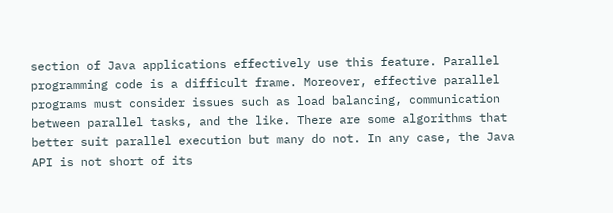section of Java applications effectively use this feature. Parallel programming code is a difficult frame. Moreover, effective parallel programs must consider issues such as load balancing, communication between parallel tasks, and the like. There are some algorithms that better suit parallel execution but many do not. In any case, the Java API is not short of its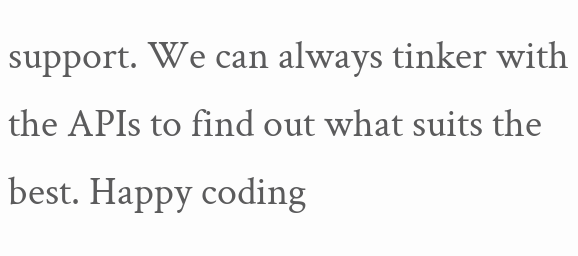support. We can always tinker with the APIs to find out what suits the best. Happy coding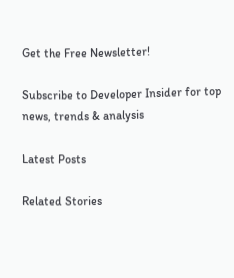Get the Free Newsletter!

Subscribe to Developer Insider for top news, trends & analysis

Latest Posts

Related Stories